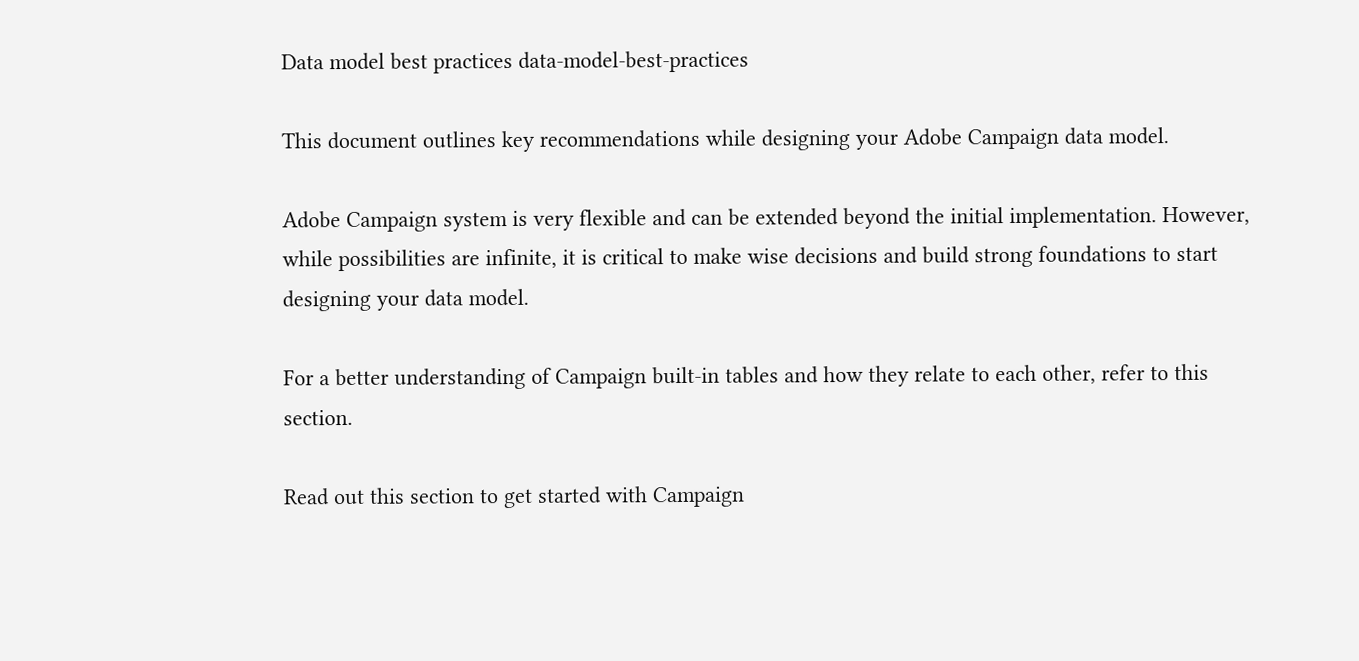Data model best practices data-model-best-practices

This document outlines key recommendations while designing your Adobe Campaign data model.

Adobe Campaign system is very flexible and can be extended beyond the initial implementation. However, while possibilities are infinite, it is critical to make wise decisions and build strong foundations to start designing your data model.

For a better understanding of Campaign built-in tables and how they relate to each other, refer to this section.

Read out this section to get started with Campaign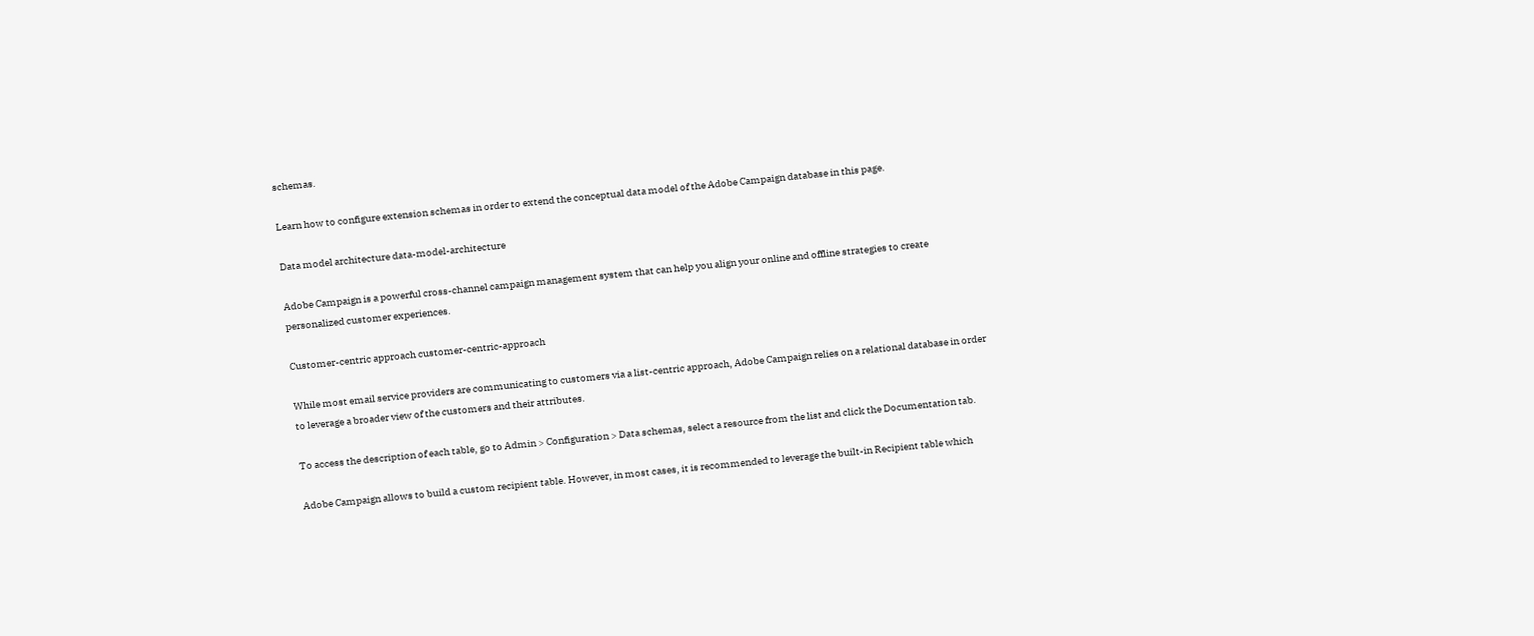schemas.

Learn how to configure extension schemas in order to extend the conceptual data model of the Adobe Campaign database in this page.

Data model architecture data-model-architecture

Adobe Campaign is a powerful cross-channel campaign management system that can help you align your online and offline strategies to create personalized customer experiences.

Customer-centric approach customer-centric-approach

While most email service providers are communicating to customers via a list-centric approach, Adobe Campaign relies on a relational database in order to leverage a broader view of the customers and their attributes.

To access the description of each table, go to Admin > Configuration > Data schemas, select a resource from the list and click the Documentation tab.

Adobe Campaign allows to build a custom recipient table. However, in most cases, it is recommended to leverage the built-in Recipient table which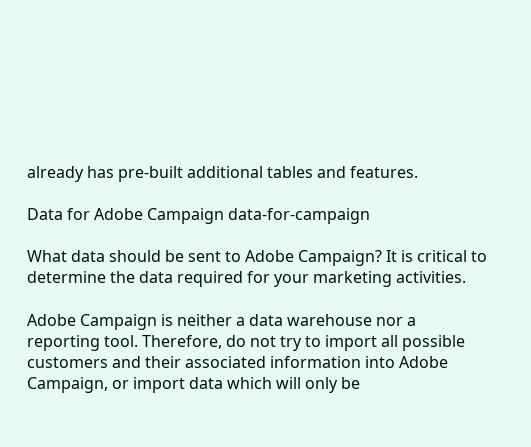already has pre-built additional tables and features.

Data for Adobe Campaign data-for-campaign

What data should be sent to Adobe Campaign? It is critical to determine the data required for your marketing activities.

Adobe Campaign is neither a data warehouse nor a reporting tool. Therefore, do not try to import all possible customers and their associated information into Adobe Campaign, or import data which will only be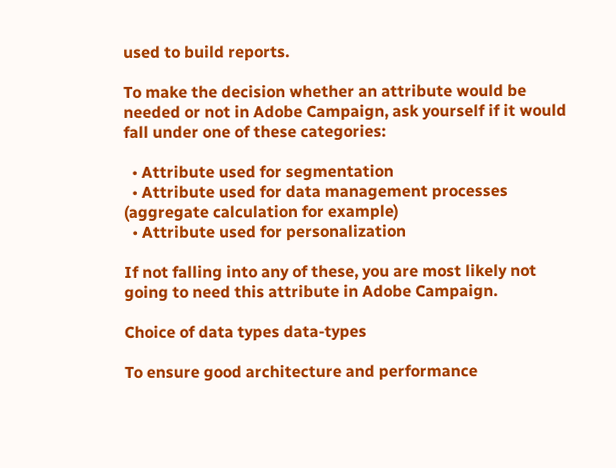used to build reports.

To make the decision whether an attribute would be needed or not in Adobe Campaign, ask yourself if it would fall under one of these categories:

  • Attribute used for segmentation
  • Attribute used for data management processes (aggregate calculation for example)
  • Attribute used for personalization

If not falling into any of these, you are most likely not going to need this attribute in Adobe Campaign.

Choice of data types data-types

To ensure good architecture and performance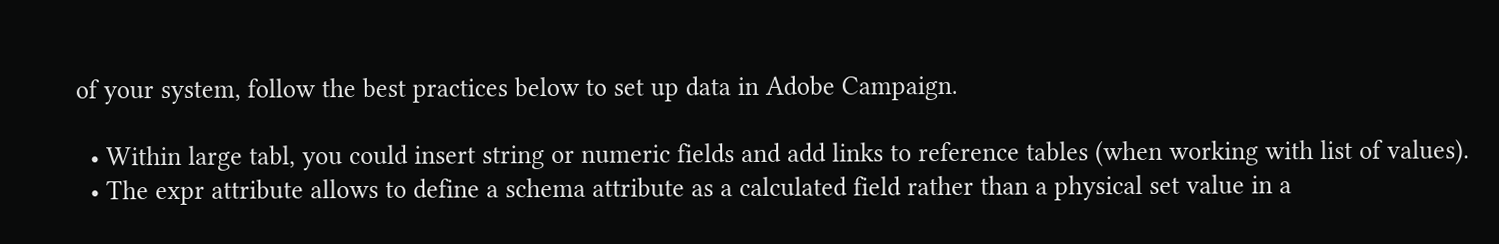of your system, follow the best practices below to set up data in Adobe Campaign.

  • Within large tabl, you could insert string or numeric fields and add links to reference tables (when working with list of values).
  • The expr attribute allows to define a schema attribute as a calculated field rather than a physical set value in a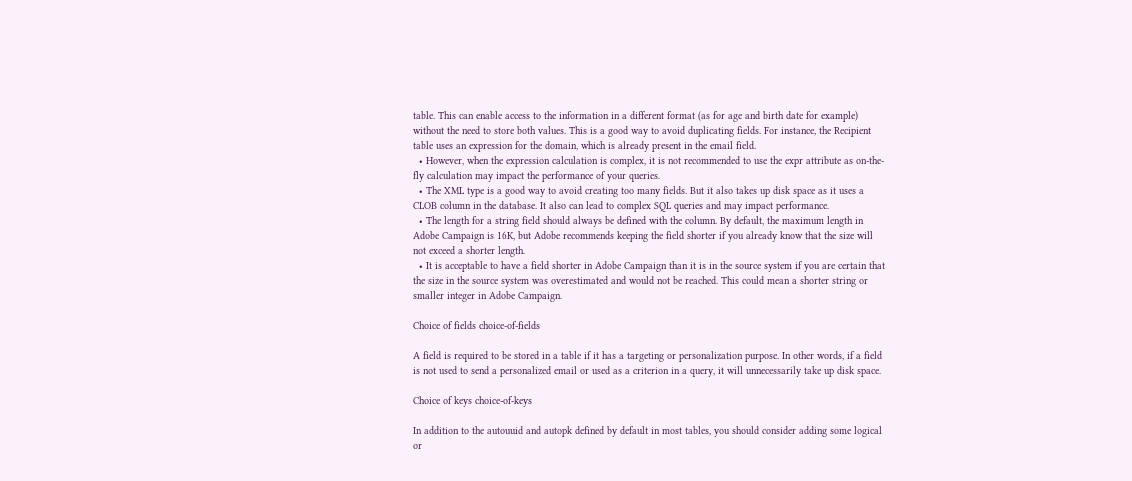table. This can enable access to the information in a different format (as for age and birth date for example) without the need to store both values. This is a good way to avoid duplicating fields. For instance, the Recipient table uses an expression for the domain, which is already present in the email field.
  • However, when the expression calculation is complex, it is not recommended to use the expr attribute as on-the-fly calculation may impact the performance of your queries.
  • The XML type is a good way to avoid creating too many fields. But it also takes up disk space as it uses a CLOB column in the database. It also can lead to complex SQL queries and may impact performance.
  • The length for a string field should always be defined with the column. By default, the maximum length in Adobe Campaign is 16K, but Adobe recommends keeping the field shorter if you already know that the size will not exceed a shorter length.
  • It is acceptable to have a field shorter in Adobe Campaign than it is in the source system if you are certain that the size in the source system was overestimated and would not be reached. This could mean a shorter string or smaller integer in Adobe Campaign.

Choice of fields choice-of-fields

A field is required to be stored in a table if it has a targeting or personalization purpose. In other words, if a field is not used to send a personalized email or used as a criterion in a query, it will unnecessarily take up disk space.

Choice of keys choice-of-keys

In addition to the autouuid and autopk defined by default in most tables, you should consider adding some logical or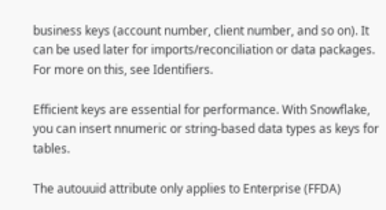business keys (account number, client number, and so on). It can be used later for imports/reconciliation or data packages. For more on this, see Identifiers.

Efficient keys are essential for performance. With Snowflake, you can insert nnumeric or string-based data types as keys for tables.

The autouuid attribute only applies to Enterprise (FFDA)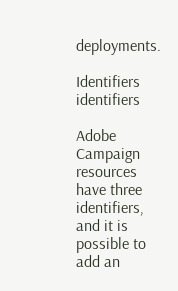deployments.

Identifiers identifiers

Adobe Campaign resources have three identifiers, and it is possible to add an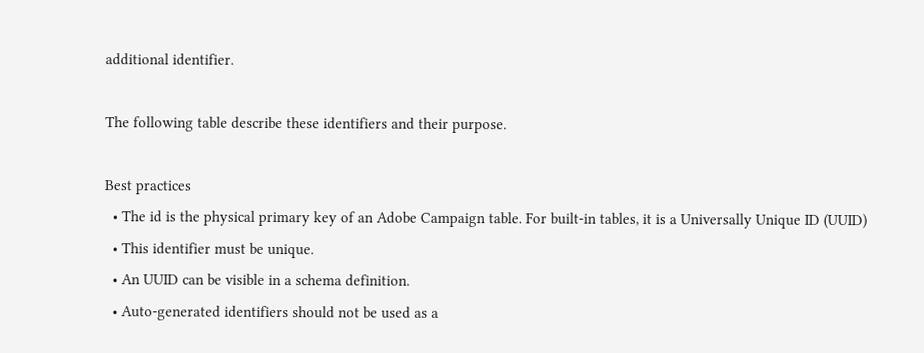additional identifier.

The following table describe these identifiers and their purpose.

Best practices
  • The id is the physical primary key of an Adobe Campaign table. For built-in tables, it is a Universally Unique ID (UUID)
  • This identifier must be unique.
  • An UUID can be visible in a schema definition.
  • Auto-generated identifiers should not be used as a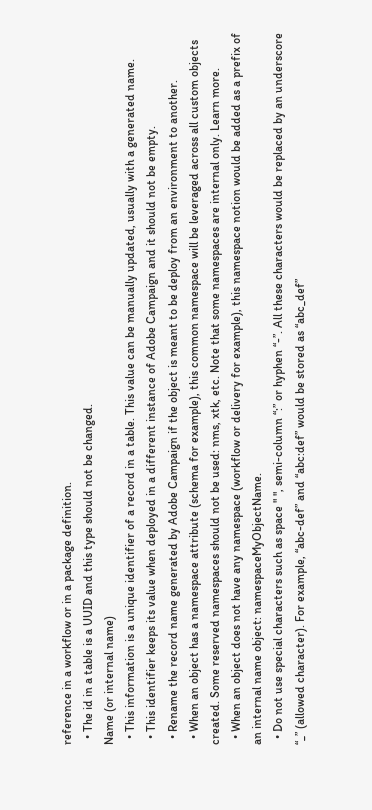reference in a workflow or in a package definition.
  • The id in a table is a UUID and this type should not be changed.
Name (or internal name)
  • This information is a unique identifier of a record in a table. This value can be manually updated, usually with a generated name.
  • This identifier keeps its value when deployed in a different instance of Adobe Campaign and it should not be empty.
  • Rename the record name generated by Adobe Campaign if the object is meant to be deploy from an environment to another.
  • When an object has a namespace attribute (schema for example), this common namespace will be leveraged across all custom objects created. Some reserved namespaces should not be used: nms, xtk, etc. Note that some namespaces are internal only. Learn more.
  • When an object does not have any namespace (workflow or delivery for example), this namespace notion would be added as a prefix of an internal name object: namespaceMyObjectName.
  • Do not use special characters such as space " ", semi-column “:” or hyphen “-”. All these characters would be replaced by an underscore “_” (allowed character). For example, “abc-def” and “abc:def” would be stored as “abc_def”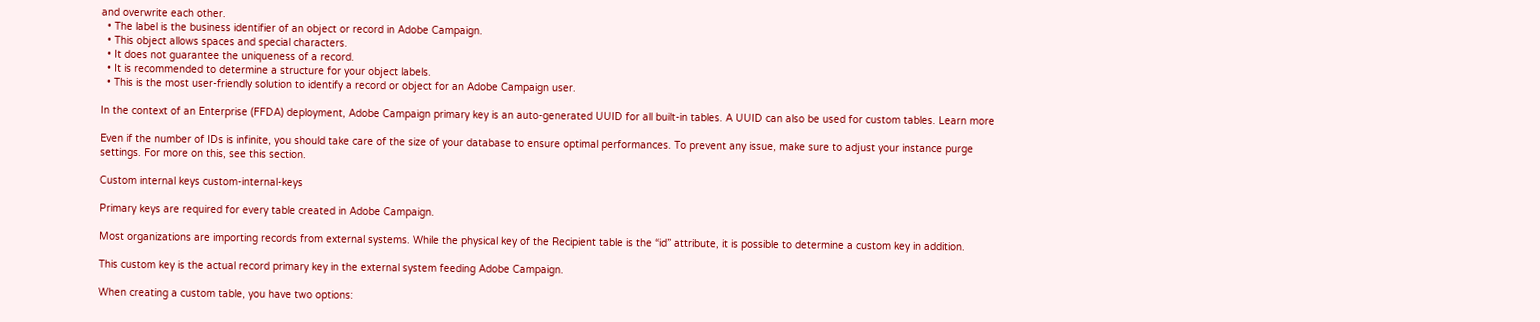and overwrite each other.
  • The label is the business identifier of an object or record in Adobe Campaign.
  • This object allows spaces and special characters.
  • It does not guarantee the uniqueness of a record.
  • It is recommended to determine a structure for your object labels.
  • This is the most user-friendly solution to identify a record or object for an Adobe Campaign user.

In the context of an Enterprise (FFDA) deployment, Adobe Campaign primary key is an auto-generated UUID for all built-in tables. A UUID can also be used for custom tables. Learn more

Even if the number of IDs is infinite, you should take care of the size of your database to ensure optimal performances. To prevent any issue, make sure to adjust your instance purge settings. For more on this, see this section.

Custom internal keys custom-internal-keys

Primary keys are required for every table created in Adobe Campaign.

Most organizations are importing records from external systems. While the physical key of the Recipient table is the “id” attribute, it is possible to determine a custom key in addition.

This custom key is the actual record primary key in the external system feeding Adobe Campaign.

When creating a custom table, you have two options: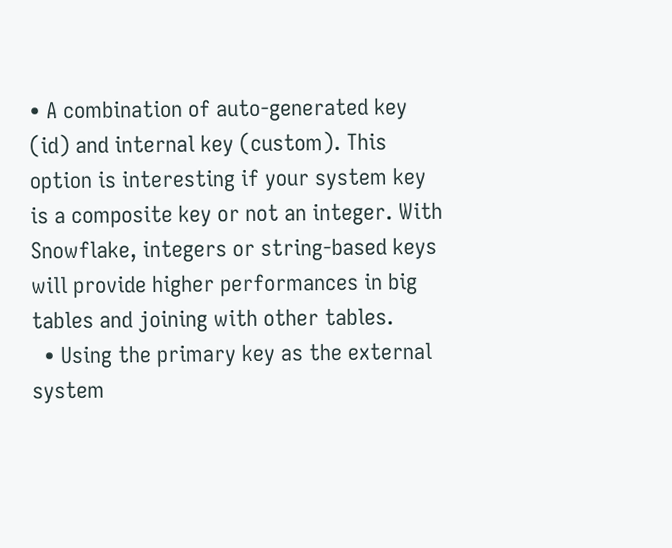• A combination of auto-generated key (id) and internal key (custom). This option is interesting if your system key is a composite key or not an integer. With Snowflake, integers or string-based keys will provide higher performances in big tables and joining with other tables.
  • Using the primary key as the external system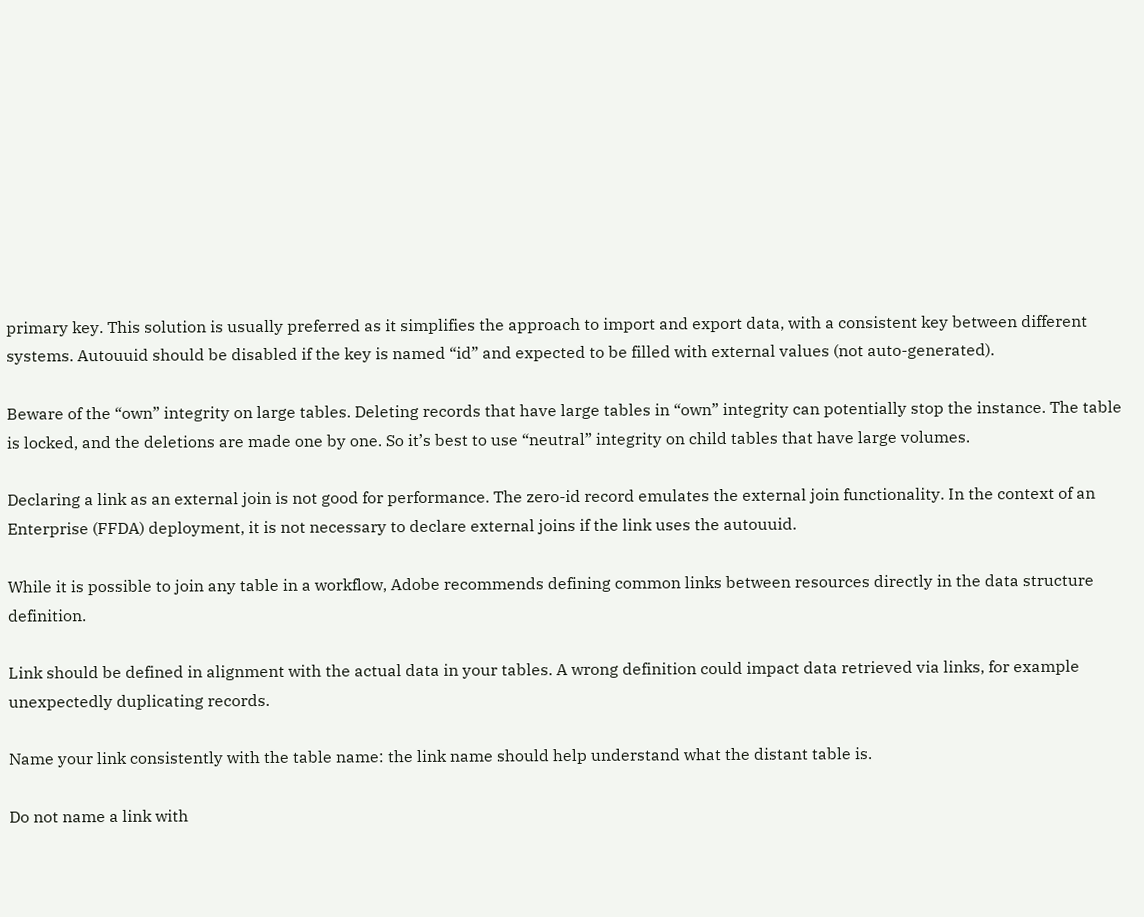primary key. This solution is usually preferred as it simplifies the approach to import and export data, with a consistent key between different systems. Autouuid should be disabled if the key is named “id” and expected to be filled with external values (not auto-generated).

Beware of the “own” integrity on large tables. Deleting records that have large tables in “own” integrity can potentially stop the instance. The table is locked, and the deletions are made one by one. So it’s best to use “neutral” integrity on child tables that have large volumes.

Declaring a link as an external join is not good for performance. The zero-id record emulates the external join functionality. In the context of an Enterprise (FFDA) deployment, it is not necessary to declare external joins if the link uses the autouuid.

While it is possible to join any table in a workflow, Adobe recommends defining common links between resources directly in the data structure definition.

Link should be defined in alignment with the actual data in your tables. A wrong definition could impact data retrieved via links, for example unexpectedly duplicating records.

Name your link consistently with the table name: the link name should help understand what the distant table is.

Do not name a link with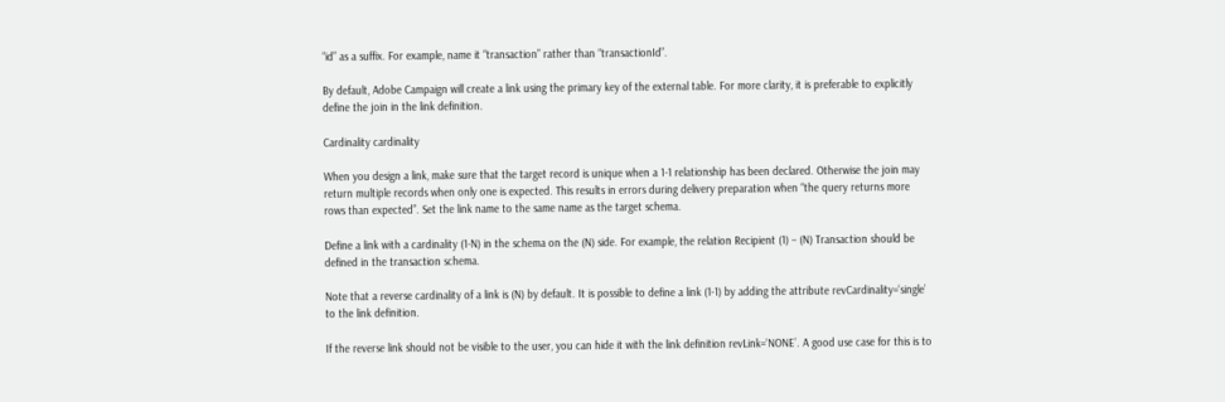“id” as a suffix. For example, name it “transaction” rather than “transactionId”.

By default, Adobe Campaign will create a link using the primary key of the external table. For more clarity, it is preferable to explicitly define the join in the link definition.

Cardinality cardinality

When you design a link, make sure that the target record is unique when a 1-1 relationship has been declared. Otherwise the join may return multiple records when only one is expected. This results in errors during delivery preparation when “the query returns more rows than expected”. Set the link name to the same name as the target schema.

Define a link with a cardinality (1-N) in the schema on the (N) side. For example, the relation Recipient (1) – (N) Transaction should be defined in the transaction schema.

Note that a reverse cardinality of a link is (N) by default. It is possible to define a link (1-1) by adding the attribute revCardinality=‘single’ to the link definition.

If the reverse link should not be visible to the user, you can hide it with the link definition revLink=‘NONE’. A good use case for this is to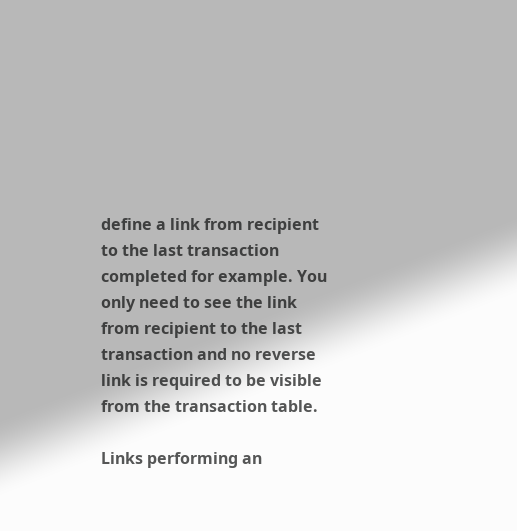define a link from recipient to the last transaction completed for example. You only need to see the link from recipient to the last transaction and no reverse link is required to be visible from the transaction table.

Links performing an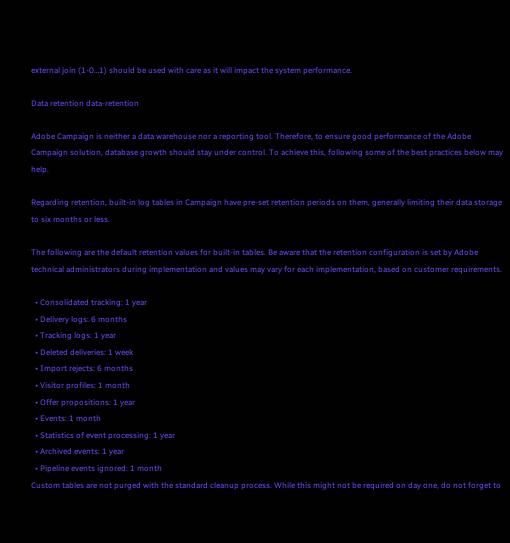external join (1-0…1) should be used with care as it will impact the system performance.

Data retention data-retention

Adobe Campaign is neither a data warehouse nor a reporting tool. Therefore, to ensure good performance of the Adobe Campaign solution, database growth should stay under control. To achieve this, following some of the best practices below may help.

Regarding retention, built-in log tables in Campaign have pre-set retention periods on them, generally limiting their data storage to six months or less.

The following are the default retention values for built-in tables. Be aware that the retention configuration is set by Adobe technical administrators during implementation and values may vary for each implementation, based on customer requirements.

  • Consolidated tracking: 1 year
  • Delivery logs: 6 months
  • Tracking logs: 1 year
  • Deleted deliveries: 1 week
  • Import rejects: 6 months
  • Visitor profiles: 1 month
  • Offer propositions: 1 year
  • Events: 1 month
  • Statistics of event processing: 1 year
  • Archived events: 1 year
  • Pipeline events ignored: 1 month
Custom tables are not purged with the standard cleanup process. While this might not be required on day one, do not forget to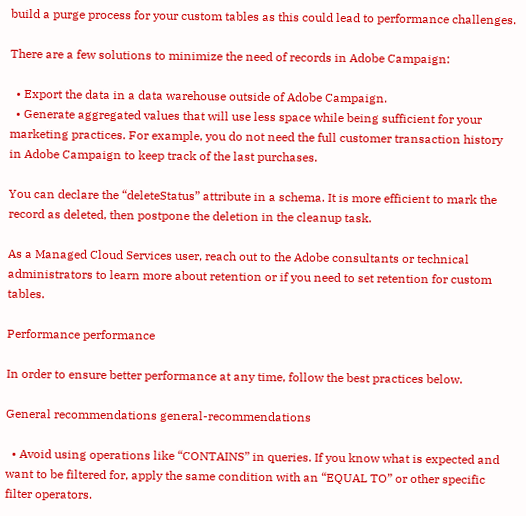build a purge process for your custom tables as this could lead to performance challenges.

There are a few solutions to minimize the need of records in Adobe Campaign:

  • Export the data in a data warehouse outside of Adobe Campaign.
  • Generate aggregated values that will use less space while being sufficient for your marketing practices. For example, you do not need the full customer transaction history in Adobe Campaign to keep track of the last purchases.

You can declare the “deleteStatus” attribute in a schema. It is more efficient to mark the record as deleted, then postpone the deletion in the cleanup task.

As a Managed Cloud Services user, reach out to the Adobe consultants or technical administrators to learn more about retention or if you need to set retention for custom tables.

Performance performance

In order to ensure better performance at any time, follow the best practices below.

General recommendations general-recommendations

  • Avoid using operations like “CONTAINS” in queries. If you know what is expected and want to be filtered for, apply the same condition with an “EQUAL TO” or other specific filter operators.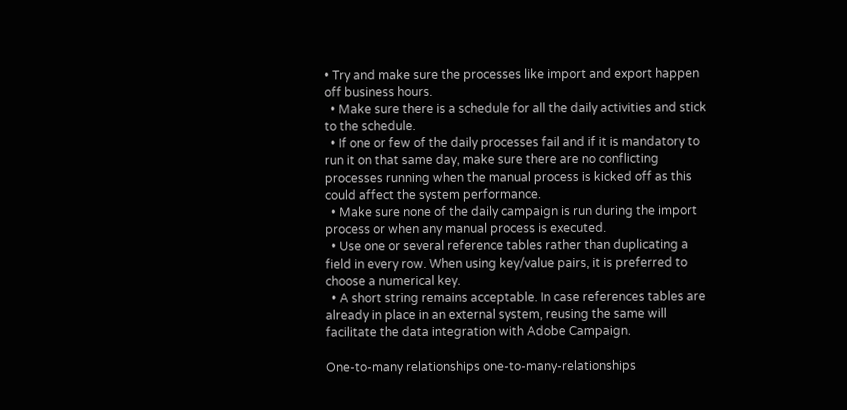• Try and make sure the processes like import and export happen off business hours.
  • Make sure there is a schedule for all the daily activities and stick to the schedule.
  • If one or few of the daily processes fail and if it is mandatory to run it on that same day, make sure there are no conflicting processes running when the manual process is kicked off as this could affect the system performance.
  • Make sure none of the daily campaign is run during the import process or when any manual process is executed.
  • Use one or several reference tables rather than duplicating a field in every row. When using key/value pairs, it is preferred to choose a numerical key.
  • A short string remains acceptable. In case references tables are already in place in an external system, reusing the same will facilitate the data integration with Adobe Campaign.

One-to-many relationships one-to-many-relationships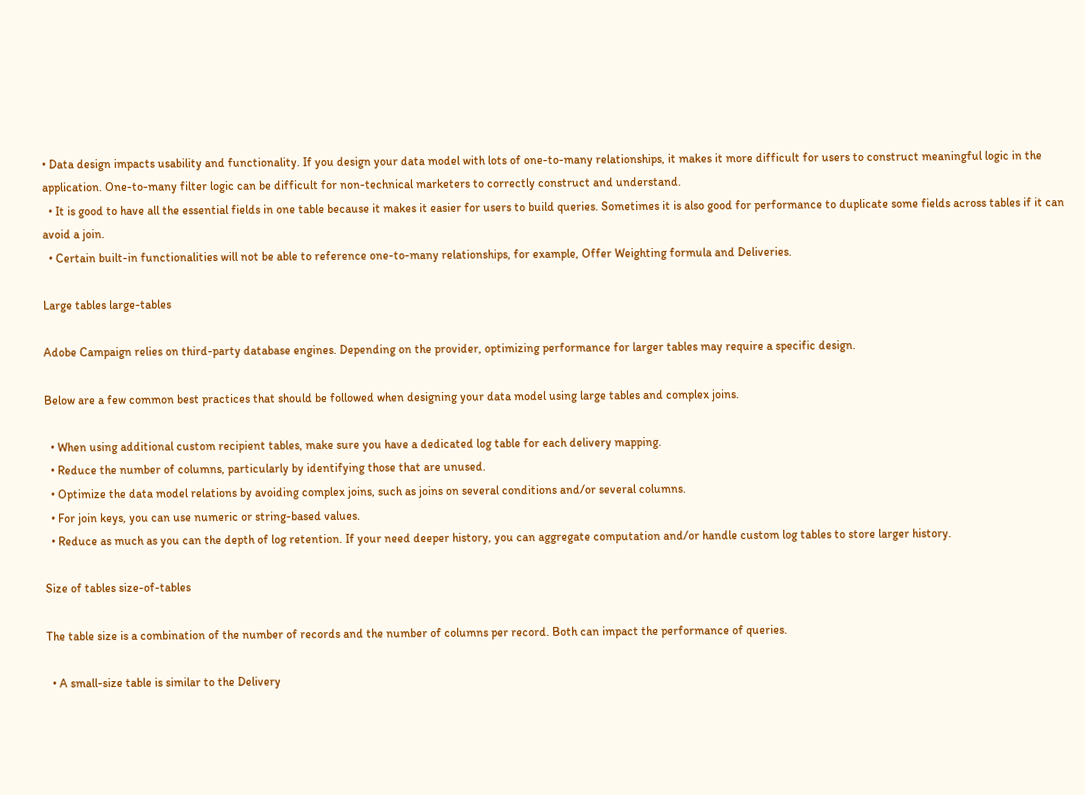• Data design impacts usability and functionality. If you design your data model with lots of one-to-many relationships, it makes it more difficult for users to construct meaningful logic in the application. One-to-many filter logic can be difficult for non-technical marketers to correctly construct and understand.
  • It is good to have all the essential fields in one table because it makes it easier for users to build queries. Sometimes it is also good for performance to duplicate some fields across tables if it can avoid a join.
  • Certain built-in functionalities will not be able to reference one-to-many relationships, for example, Offer Weighting formula and Deliveries.

Large tables large-tables

Adobe Campaign relies on third-party database engines. Depending on the provider, optimizing performance for larger tables may require a specific design.

Below are a few common best practices that should be followed when designing your data model using large tables and complex joins.

  • When using additional custom recipient tables, make sure you have a dedicated log table for each delivery mapping.
  • Reduce the number of columns, particularly by identifying those that are unused.
  • Optimize the data model relations by avoiding complex joins, such as joins on several conditions and/or several columns.
  • For join keys, you can use numeric or string-based values.
  • Reduce as much as you can the depth of log retention. If your need deeper history, you can aggregate computation and/or handle custom log tables to store larger history.

Size of tables size-of-tables

The table size is a combination of the number of records and the number of columns per record. Both can impact the performance of queries.

  • A small-size table is similar to the Delivery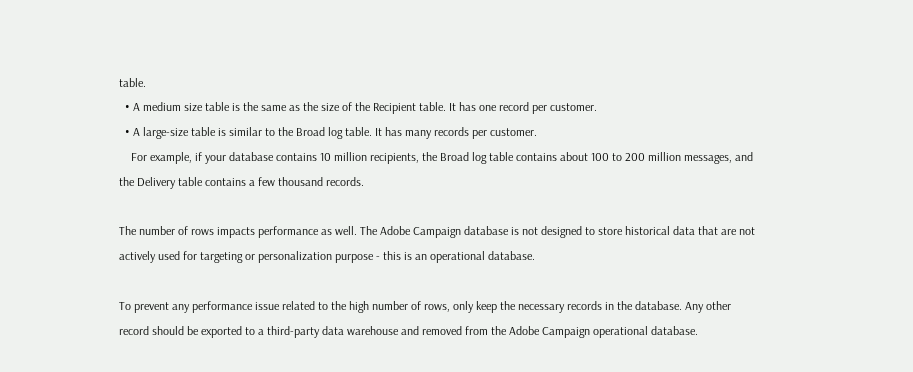table.
  • A medium size table is the same as the size of the Recipient table. It has one record per customer.
  • A large-size table is similar to the Broad log table. It has many records per customer.
    For example, if your database contains 10 million recipients, the Broad log table contains about 100 to 200 million messages, and the Delivery table contains a few thousand records.

The number of rows impacts performance as well. The Adobe Campaign database is not designed to store historical data that are not actively used for targeting or personalization purpose - this is an operational database.

To prevent any performance issue related to the high number of rows, only keep the necessary records in the database. Any other record should be exported to a third-party data warehouse and removed from the Adobe Campaign operational database.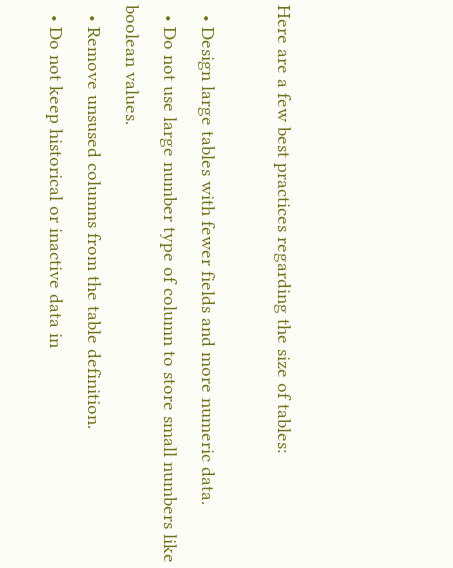Here are a few best practices regarding the size of tables:

  • Design large tables with fewer fields and more numeric data.
  • Do not use large number type of column to store small numbers like boolean values.
  • Remove unsused columns from the table definition.
  • Do not keep historical or inactive data in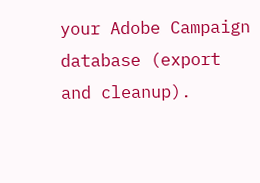your Adobe Campaign database (export and cleanup).